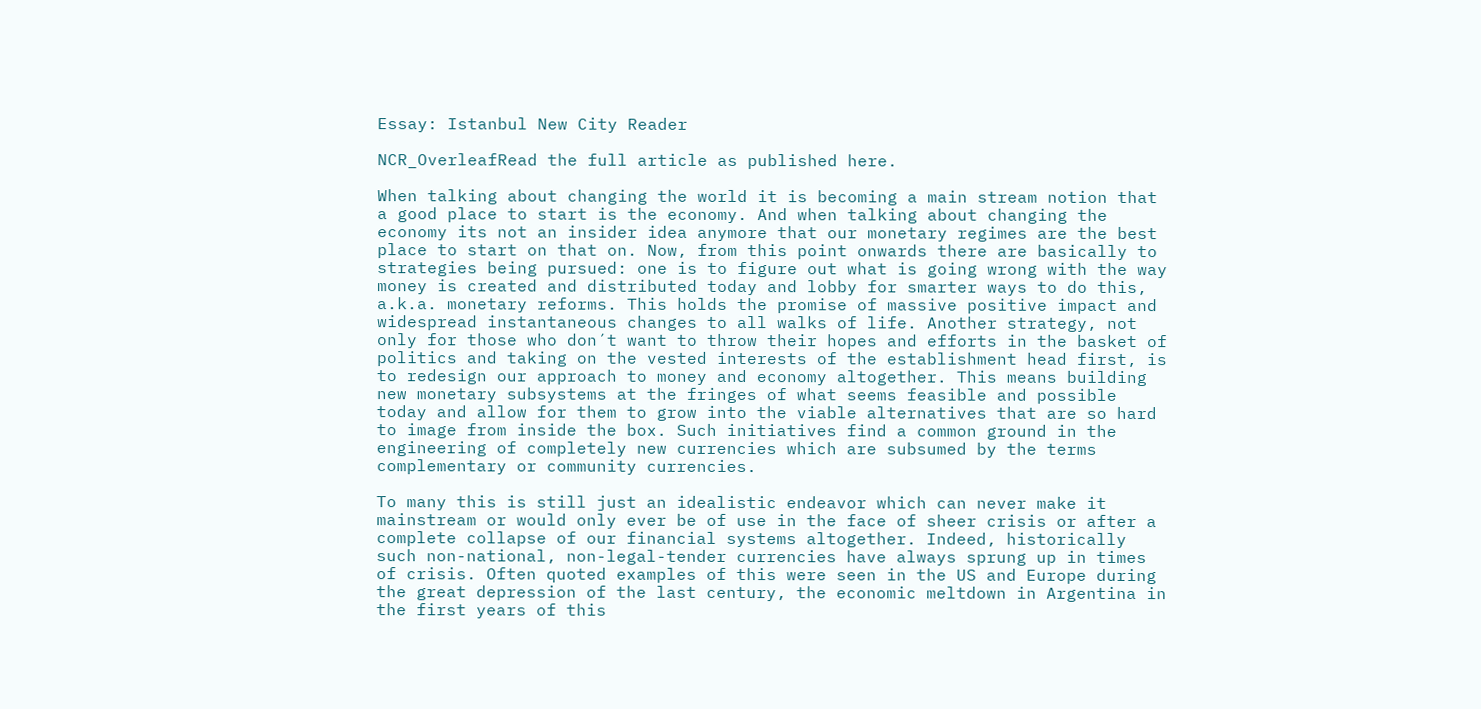Essay: Istanbul New City Reader

NCR_OverleafRead the full article as published here.

When talking about changing the world it is becoming a main stream notion that a good place to start is the economy. And when talking about changing the economy its not an insider idea anymore that our monetary regimes are the best place to start on that on. Now, from this point onwards there are basically to strategies being pursued: one is to figure out what is going wrong with the way money is created and distributed today and lobby for smarter ways to do this, a.k.a. monetary reforms. This holds the promise of massive positive impact and widespread instantaneous changes to all walks of life. Another strategy, not only for those who don´t want to throw their hopes and efforts in the basket of politics and taking on the vested interests of the establishment head first, is to redesign our approach to money and economy altogether. This means building new monetary subsystems at the fringes of what seems feasible and possible today and allow for them to grow into the viable alternatives that are so hard to image from inside the box. Such initiatives find a common ground in the engineering of completely new currencies which are subsumed by the terms complementary or community currencies.

To many this is still just an idealistic endeavor which can never make it mainstream or would only ever be of use in the face of sheer crisis or after a complete collapse of our financial systems altogether. Indeed, historically such non-national, non-legal-tender currencies have always sprung up in times of crisis. Often quoted examples of this were seen in the US and Europe during the great depression of the last century, the economic meltdown in Argentina in the first years of this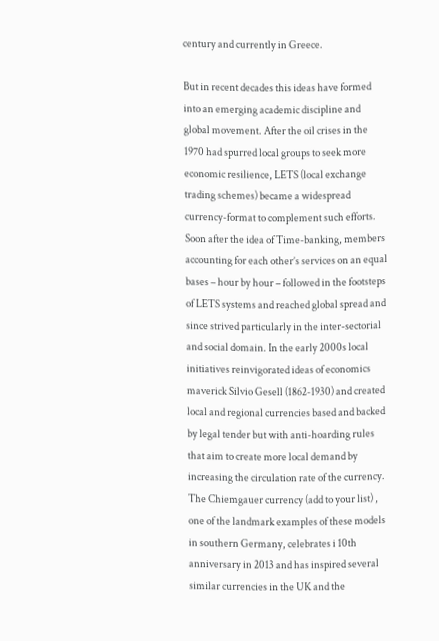century and currently in Greece.

But in recent decades this ideas have formed into an emerging academic discipline and global movement. After the oil crises in the 1970 had spurred local groups to seek more economic resilience, LETS (local exchange trading schemes) became a widespread currency-format to complement such efforts. Soon after the idea of Time-banking, members accounting for each other’s services on an equal bases – hour by hour – followed in the footsteps of LETS systems and reached global spread and since strived particularly in the inter-sectorial and social domain. In the early 2000s local initiatives reinvigorated ideas of economics maverick Silvio Gesell (1862-1930) and created local and regional currencies based and backed by legal tender but with anti-hoarding rules that aim to create more local demand by increasing the circulation rate of the currency. The Chiemgauer currency (add to your list) , one of the landmark examples of these models in southern Germany, celebrates i 10th anniversary in 2013 and has inspired several similar currencies in the UK and the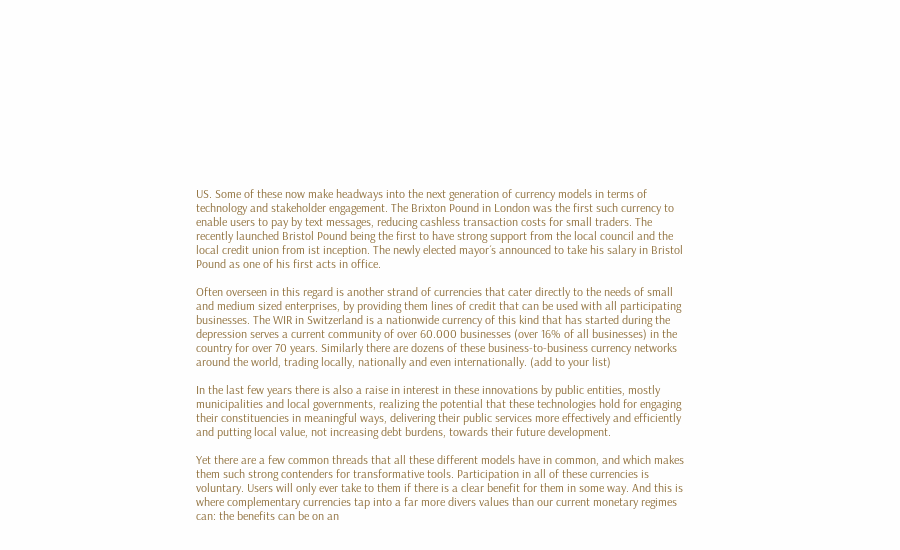US. Some of these now make headways into the next generation of currency models in terms of technology and stakeholder engagement. The Brixton Pound in London was the first such currency to enable users to pay by text messages, reducing cashless transaction costs for small traders. The recently launched Bristol Pound being the first to have strong support from the local council and the local credit union from ist inception. The newly elected mayor´s announced to take his salary in Bristol Pound as one of his first acts in office.

Often overseen in this regard is another strand of currencies that cater directly to the needs of small and medium sized enterprises, by providing them lines of credit that can be used with all participating businesses. The WIR in Switzerland is a nationwide currency of this kind that has started during the depression serves a current community of over 60.000 businesses (over 16% of all businesses) in the country for over 70 years. Similarly there are dozens of these business-to-business currency networks around the world, trading locally, nationally and even internationally. (add to your list)

In the last few years there is also a raise in interest in these innovations by public entities, mostly municipalities and local governments, realizing the potential that these technologies hold for engaging their constituencies in meaningful ways, delivering their public services more effectively and efficiently and putting local value, not increasing debt burdens, towards their future development.

Yet there are a few common threads that all these different models have in common, and which makes them such strong contenders for transformative tools. Participation in all of these currencies is voluntary. Users will only ever take to them if there is a clear benefit for them in some way. And this is where complementary currencies tap into a far more divers values than our current monetary regimes can: the benefits can be on an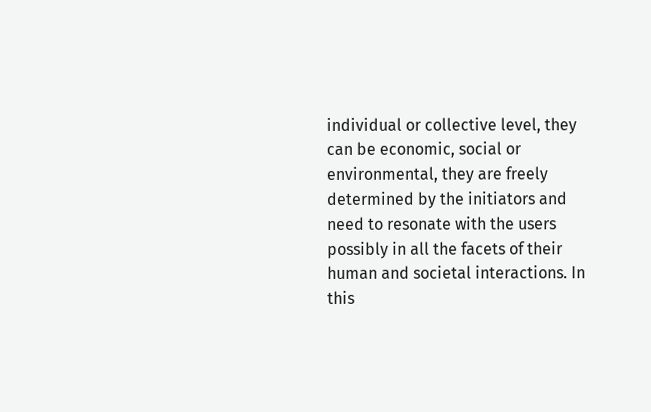individual or collective level, they can be economic, social or environmental, they are freely determined by the initiators and need to resonate with the users possibly in all the facets of their human and societal interactions. In this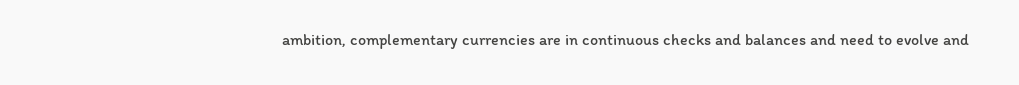ambition, complementary currencies are in continuous checks and balances and need to evolve and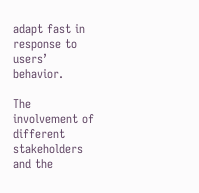adapt fast in response to users’ behavior.

The involvement of different stakeholders and the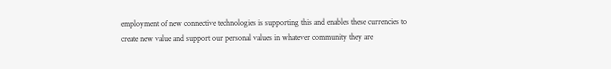employment of new connective technologies is supporting this and enables these currencies to create new value and support our personal values in whatever community they are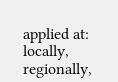applied at: locally, regionally,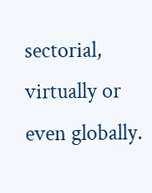sectorial, virtually or even globally.